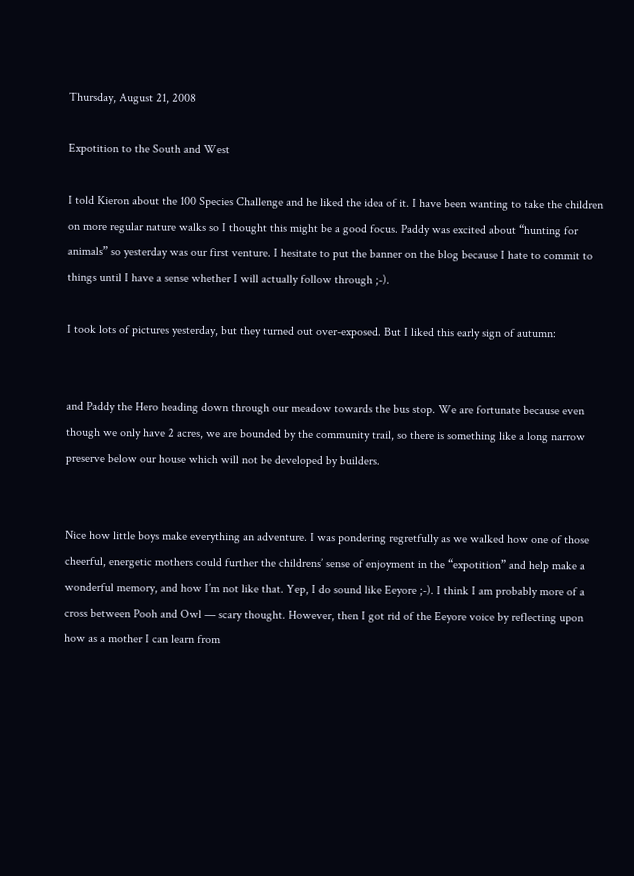Thursday, August 21, 2008

Expotition to the South and West

I told Kieron about the 100 Species Challenge and he liked the idea of it. I have been wanting to take the children on more regular nature walks so I thought this might be a good focus. Paddy was excited about “hunting for animals” so yesterday was our first venture. I hesitate to put the banner on the blog because I hate to commit to things until I have a sense whether I will actually follow through ;-).

I took lots of pictures yesterday, but they turned out over-exposed. But I liked this early sign of autumn:


and Paddy the Hero heading down through our meadow towards the bus stop. We are fortunate because even though we only have 2 acres, we are bounded by the community trail, so there is something like a long narrow preserve below our house which will not be developed by builders.


Nice how little boys make everything an adventure. I was pondering regretfully as we walked how one of those cheerful, energetic mothers could further the childrens’ sense of enjoyment in the “expotition” and help make a wonderful memory, and how I’m not like that. Yep, I do sound like Eeyore ;-). I think I am probably more of a cross between Pooh and Owl — scary thought. However, then I got rid of the Eeyore voice by reflecting upon how as a mother I can learn from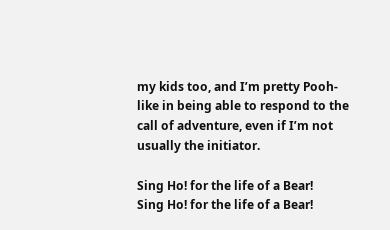my kids too, and I’m pretty Pooh-like in being able to respond to the call of adventure, even if I’m not usually the initiator.

Sing Ho! for the life of a Bear!
Sing Ho! for the life of a Bear!